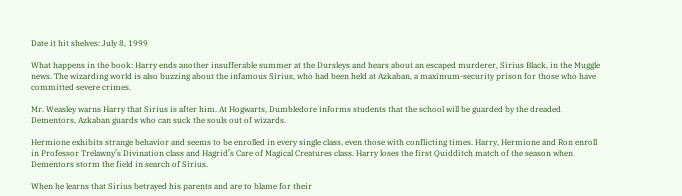Date it hit shelves: July 8, 1999

What happens in the book: Harry ends another insufferable summer at the Dursleys and hears about an escaped murderer, Sirius Black, in the Muggle news. The wizarding world is also buzzing about the infamous Sirius, who had been held at Azkaban, a maximum-security prison for those who have committed severe crimes.

Mr. Weasley warns Harry that Sirius is after him. At Hogwarts, Dumbledore informs students that the school will be guarded by the dreaded Dementors, Azkaban guards who can suck the souls out of wizards.

Hermione exhibits strange behavior and seems to be enrolled in every single class, even those with conflicting times. Harry, Hermione and Ron enroll in Professor Trelawny’s Divination class and Hagrid’s Care of Magical Creatures class. Harry loses the first Quidditch match of the season when Dementors storm the field in search of Sirius.

When he learns that Sirius betrayed his parents and are to blame for their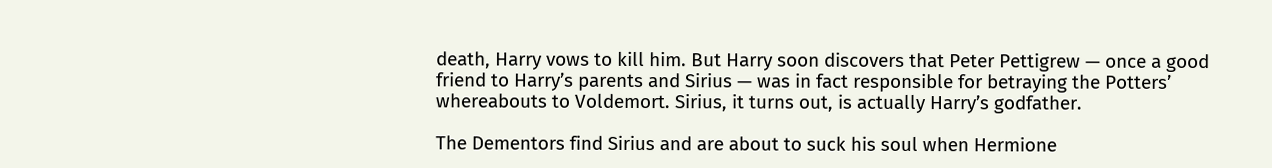death, Harry vows to kill him. But Harry soon discovers that Peter Pettigrew — once a good friend to Harry’s parents and Sirius — was in fact responsible for betraying the Potters’ whereabouts to Voldemort. Sirius, it turns out, is actually Harry’s godfather.

The Dementors find Sirius and are about to suck his soul when Hermione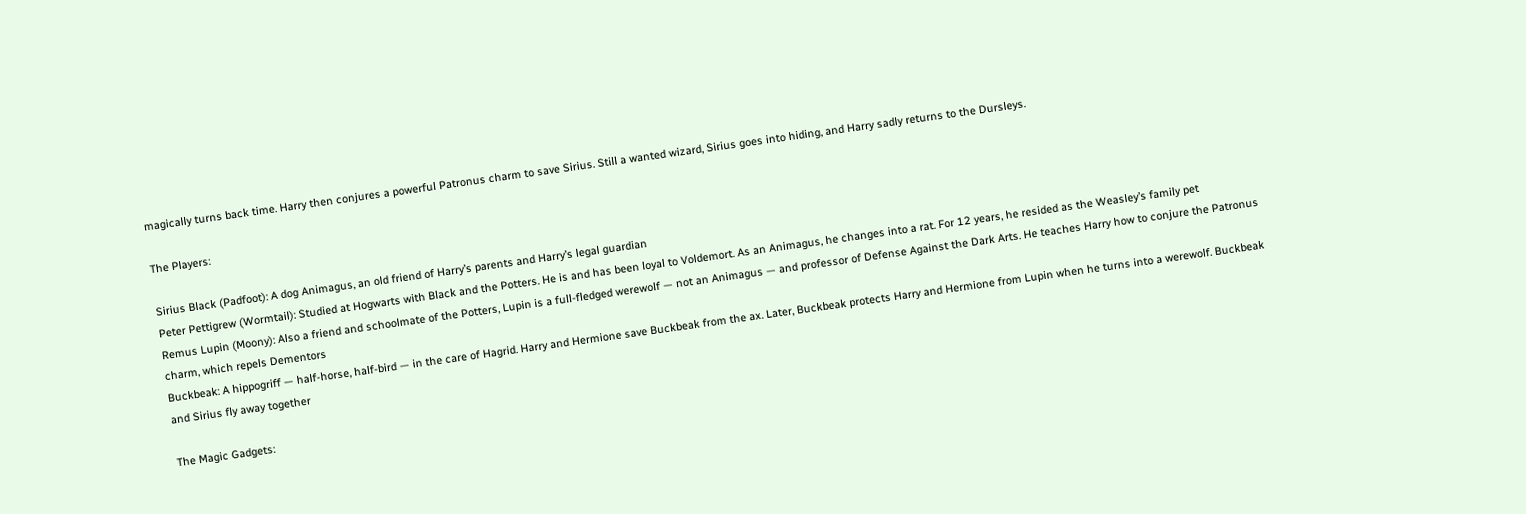magically turns back time. Harry then conjures a powerful Patronus charm to save Sirius. Still a wanted wizard, Sirius goes into hiding, and Harry sadly returns to the Dursleys.

The Players:

Sirius Black (Padfoot): A dog Animagus, an old friend of Harry’s parents and Harry’s legal guardian
Peter Pettigrew (Wormtail): Studied at Hogwarts with Black and the Potters. He is and has been loyal to Voldemort. As an Animagus, he changes into a rat. For 12 years, he resided as the Weasley’s family pet
Remus Lupin (Moony): Also a friend and schoolmate of the Potters, Lupin is a full-fledged werewolf — not an Animagus — and professor of Defense Against the Dark Arts. He teaches Harry how to conjure the Patronus charm, which repels Dementors
Buckbeak: A hippogriff — half-horse, half-bird — in the care of Hagrid. Harry and Hermione save Buckbeak from the ax. Later, Buckbeak protects Harry and Hermione from Lupin when he turns into a werewolf. Buckbeak and Sirius fly away together

The Magic Gadgets: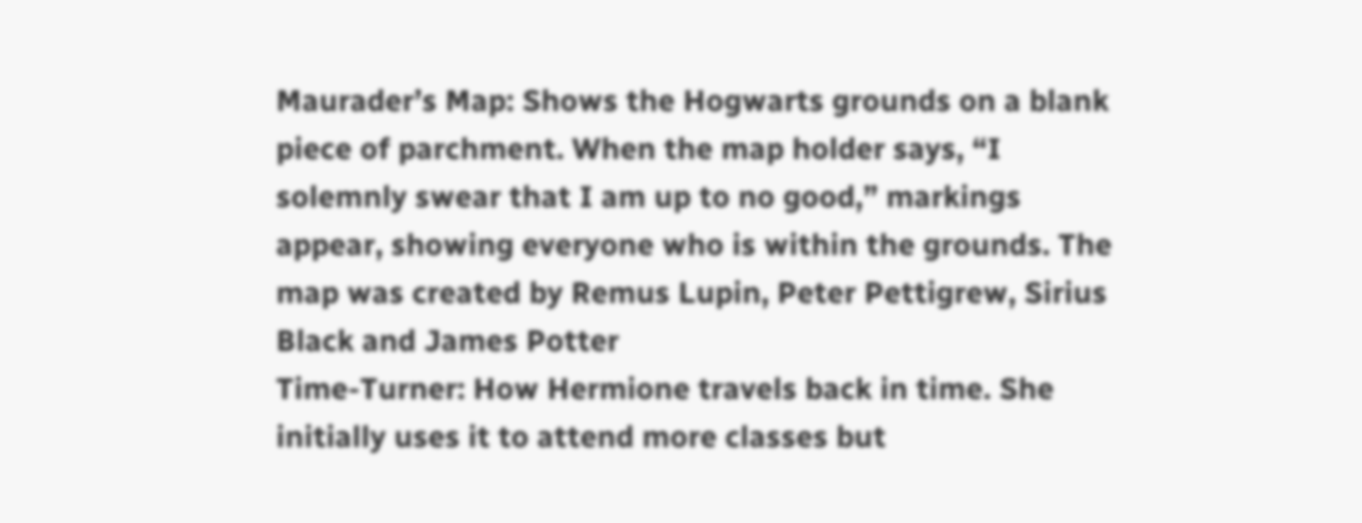Maurader’s Map: Shows the Hogwarts grounds on a blank piece of parchment. When the map holder says, “I solemnly swear that I am up to no good,” markings appear, showing everyone who is within the grounds. The map was created by Remus Lupin, Peter Pettigrew, Sirius Black and James Potter
Time-Turner: How Hermione travels back in time. She initially uses it to attend more classes but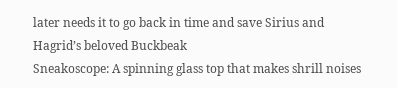later needs it to go back in time and save Sirius and Hagrid’s beloved Buckbeak
Sneakoscope: A spinning glass top that makes shrill noises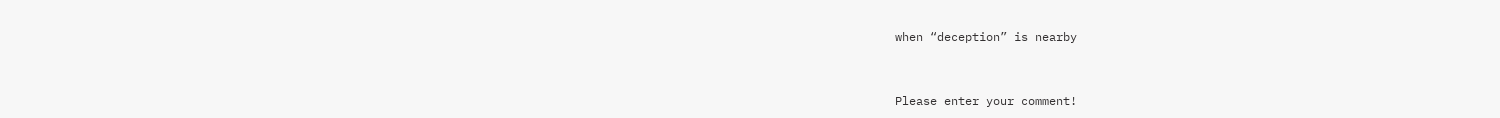when “deception” is nearby


Please enter your comment!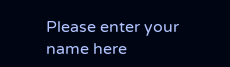Please enter your name here